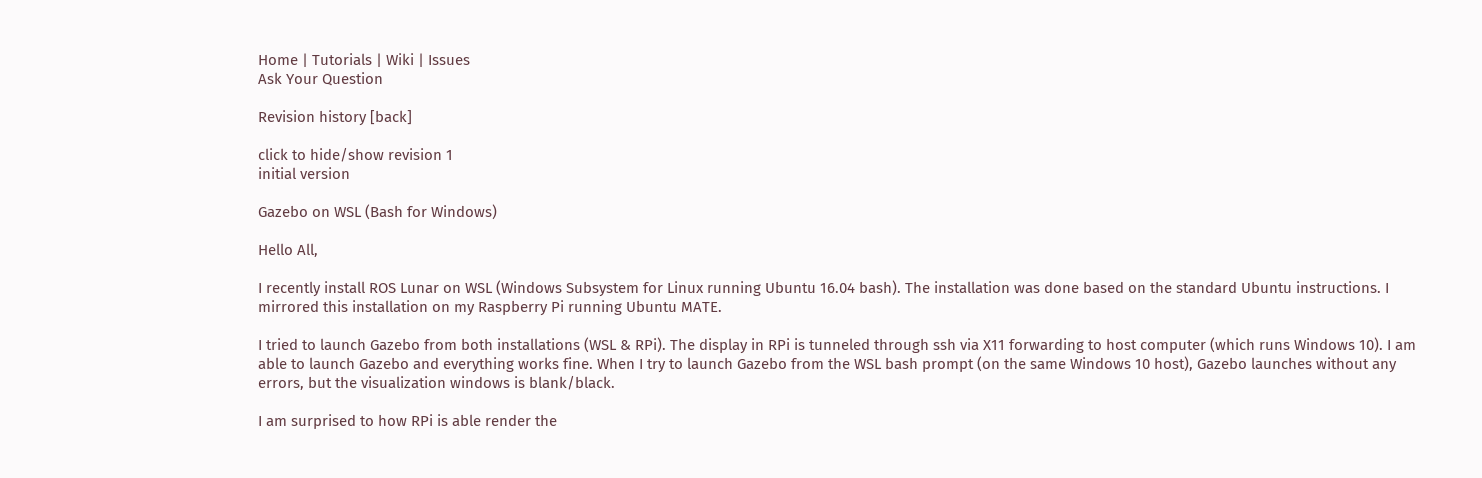Home | Tutorials | Wiki | Issues
Ask Your Question

Revision history [back]

click to hide/show revision 1
initial version

Gazebo on WSL (Bash for Windows)

Hello All,

I recently install ROS Lunar on WSL (Windows Subsystem for Linux running Ubuntu 16.04 bash). The installation was done based on the standard Ubuntu instructions. I mirrored this installation on my Raspberry Pi running Ubuntu MATE.

I tried to launch Gazebo from both installations (WSL & RPi). The display in RPi is tunneled through ssh via X11 forwarding to host computer (which runs Windows 10). I am able to launch Gazebo and everything works fine. When I try to launch Gazebo from the WSL bash prompt (on the same Windows 10 host), Gazebo launches without any errors, but the visualization windows is blank/black.

I am surprised to how RPi is able render the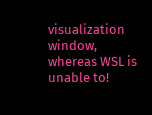visualization window, whereas WSL is unable to!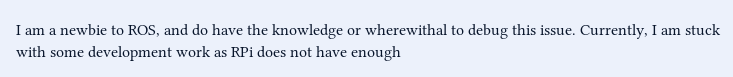I am a newbie to ROS, and do have the knowledge or wherewithal to debug this issue. Currently, I am stuck with some development work as RPi does not have enough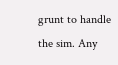grunt to handle the sim. Any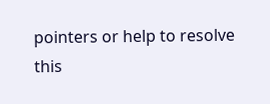pointers or help to resolve this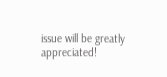issue will be greatly appreciated!